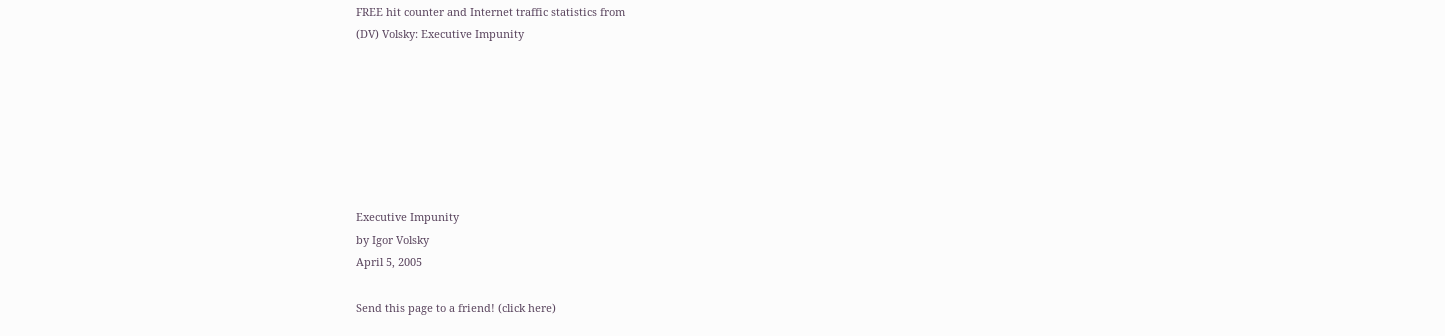FREE hit counter and Internet traffic statistics from
(DV) Volsky: Executive Impunity







Executive Impunity
by Igor Volsky
April 5, 2005

Send this page to a friend! (click here)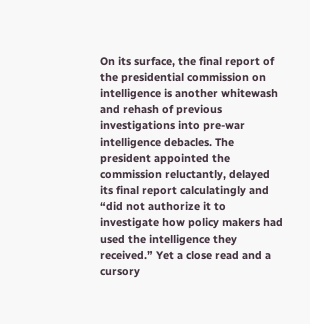On its surface, the final report of the presidential commission on intelligence is another whitewash and rehash of previous investigations into pre-war intelligence debacles. The president appointed the commission reluctantly, delayed its final report calculatingly and “did not authorize it to investigate how policy makers had used the intelligence they received.” Yet a close read and a cursory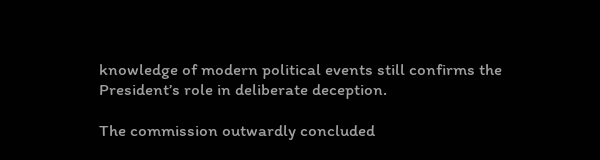knowledge of modern political events still confirms the President’s role in deliberate deception.

The commission outwardly concluded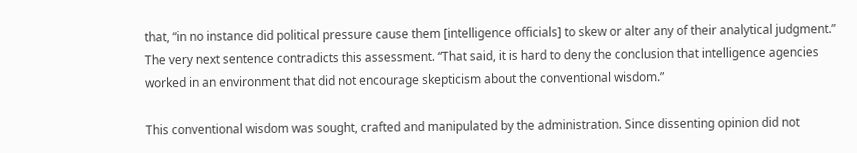that, “in no instance did political pressure cause them [intelligence officials] to skew or alter any of their analytical judgment.” The very next sentence contradicts this assessment. “That said, it is hard to deny the conclusion that intelligence agencies worked in an environment that did not encourage skepticism about the conventional wisdom.”

This conventional wisdom was sought, crafted and manipulated by the administration. Since dissenting opinion did not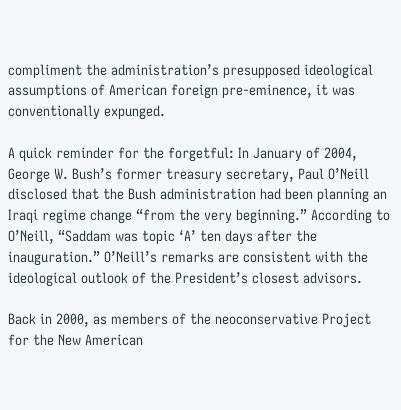compliment the administration’s presupposed ideological assumptions of American foreign pre-eminence, it was conventionally expunged.

A quick reminder for the forgetful: In January of 2004, George W. Bush’s former treasury secretary, Paul O’Neill disclosed that the Bush administration had been planning an Iraqi regime change “from the very beginning.” According to O’Neill, “Saddam was topic ‘A’ ten days after the inauguration.” O’Neill’s remarks are consistent with the ideological outlook of the President’s closest advisors.

Back in 2000, as members of the neoconservative Project for the New American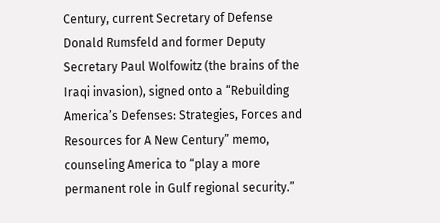Century, current Secretary of Defense Donald Rumsfeld and former Deputy Secretary Paul Wolfowitz (the brains of the Iraqi invasion), signed onto a “Rebuilding America’s Defenses: Strategies, Forces and Resources for A New Century” memo, counseling America to “play a more permanent role in Gulf regional security.”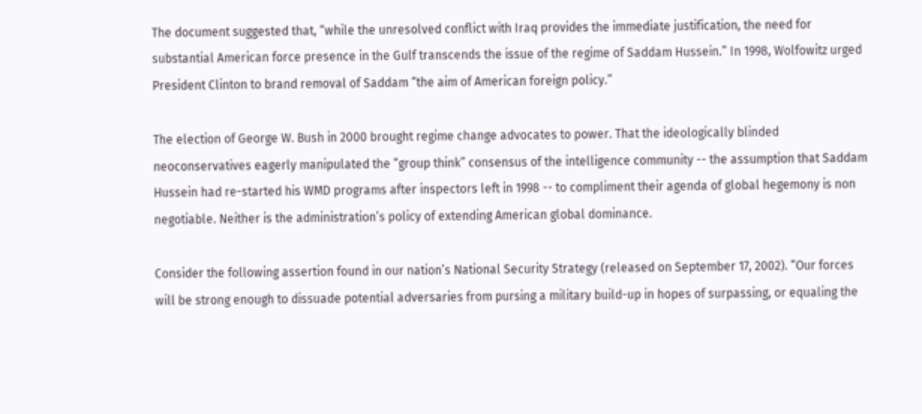The document suggested that, “while the unresolved conflict with Iraq provides the immediate justification, the need for substantial American force presence in the Gulf transcends the issue of the regime of Saddam Hussein.” In 1998, Wolfowitz urged President Clinton to brand removal of Saddam “the aim of American foreign policy.”

The election of George W. Bush in 2000 brought regime change advocates to power. That the ideologically blinded neoconservatives eagerly manipulated the “group think” consensus of the intelligence community -- the assumption that Saddam Hussein had re-started his WMD programs after inspectors left in 1998 -- to compliment their agenda of global hegemony is non negotiable. Neither is the administration’s policy of extending American global dominance.

Consider the following assertion found in our nation’s National Security Strategy (released on September 17, 2002). “Our forces will be strong enough to dissuade potential adversaries from pursing a military build-up in hopes of surpassing, or equaling the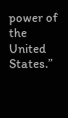power of the United States.”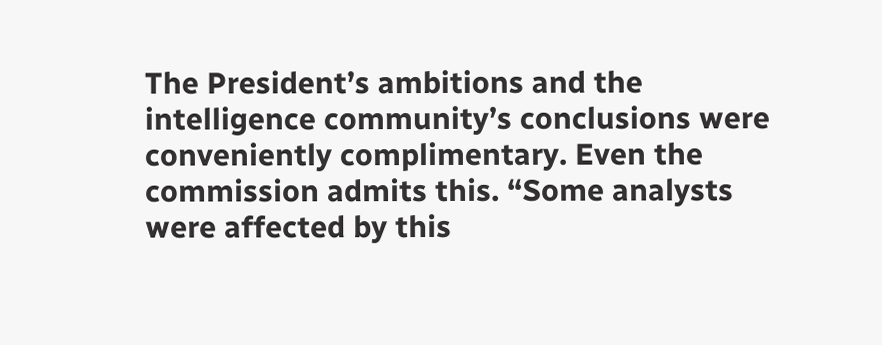The President’s ambitions and the intelligence community’s conclusions were conveniently complimentary. Even the commission admits this. “Some analysts were affected by this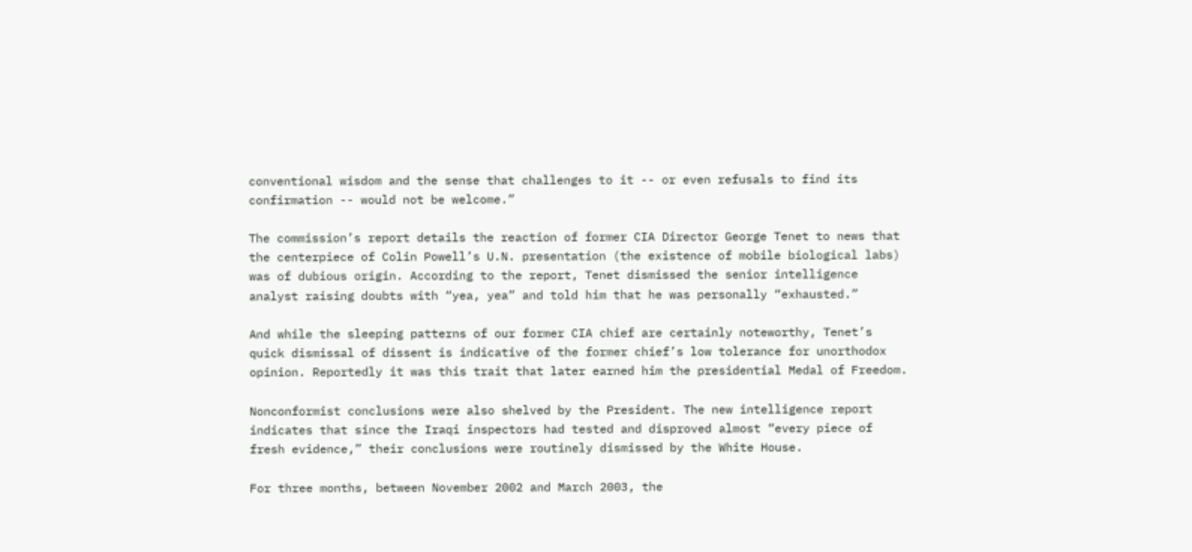conventional wisdom and the sense that challenges to it -- or even refusals to find its confirmation -- would not be welcome.”

The commission’s report details the reaction of former CIA Director George Tenet to news that the centerpiece of Colin Powell’s U.N. presentation (the existence of mobile biological labs) was of dubious origin. According to the report, Tenet dismissed the senior intelligence analyst raising doubts with “yea, yea” and told him that he was personally “exhausted.”

And while the sleeping patterns of our former CIA chief are certainly noteworthy, Tenet’s quick dismissal of dissent is indicative of the former chief’s low tolerance for unorthodox opinion. Reportedly it was this trait that later earned him the presidential Medal of Freedom.

Nonconformist conclusions were also shelved by the President. The new intelligence report indicates that since the Iraqi inspectors had tested and disproved almost “every piece of fresh evidence,” their conclusions were routinely dismissed by the White House.

For three months, between November 2002 and March 2003, the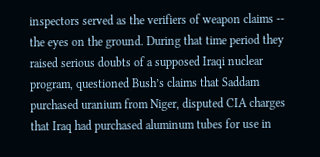inspectors served as the verifiers of weapon claims -- the eyes on the ground. During that time period they raised serious doubts of a supposed Iraqi nuclear program, questioned Bush’s claims that Saddam purchased uranium from Niger, disputed CIA charges that Iraq had purchased aluminum tubes for use in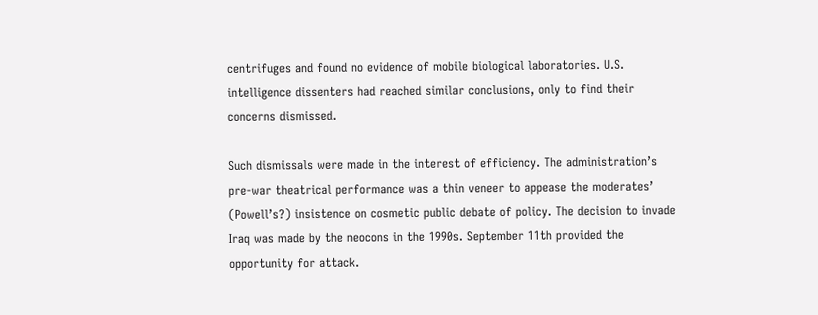centrifuges and found no evidence of mobile biological laboratories. U.S. intelligence dissenters had reached similar conclusions, only to find their concerns dismissed.

Such dismissals were made in the interest of efficiency. The administration’s pre-war theatrical performance was a thin veneer to appease the moderates’ (Powell’s?) insistence on cosmetic public debate of policy. The decision to invade Iraq was made by the neocons in the 1990s. September 11th provided the opportunity for attack.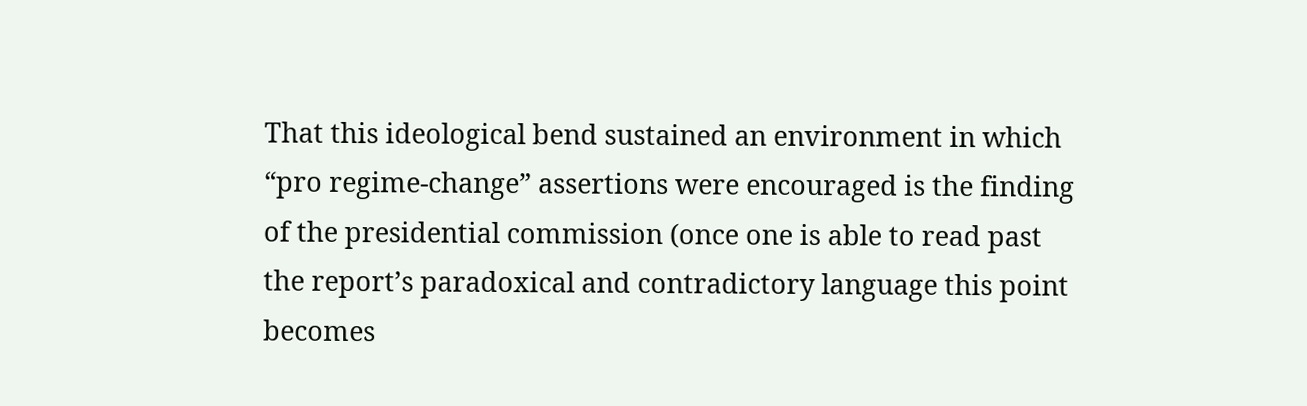That this ideological bend sustained an environment in which “pro regime-change” assertions were encouraged is the finding of the presidential commission (once one is able to read past the report’s paradoxical and contradictory language this point becomes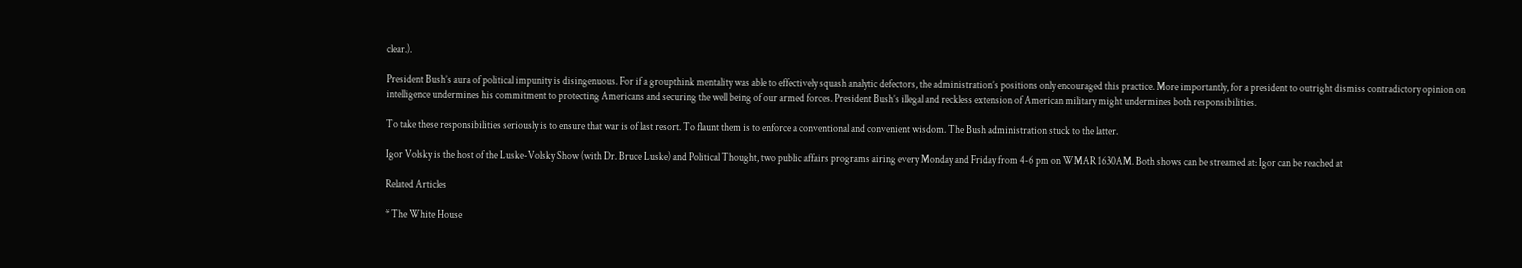clear.).

President Bush’s aura of political impunity is disingenuous. For if a groupthink mentality was able to effectively squash analytic defectors, the administration’s positions only encouraged this practice. More importantly, for a president to outright dismiss contradictory opinion on intelligence undermines his commitment to protecting Americans and securing the well being of our armed forces. President Bush’s illegal and reckless extension of American military might undermines both responsibilities.

To take these responsibilities seriously is to ensure that war is of last resort. To flaunt them is to enforce a conventional and convenient wisdom. The Bush administration stuck to the latter.

Igor Volsky is the host of the Luske-Volsky Show (with Dr. Bruce Luske) and Political Thought, two public affairs programs airing every Monday and Friday from 4-6 pm on WMAR 1630AM. Both shows can be streamed at: Igor can be reached at

Related Articles

* The White House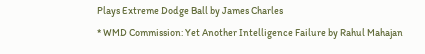Plays Extreme Dodge Ball by James Charles
* WMD Commission: Yet Another Intelligence Failure by Rahul Mahajan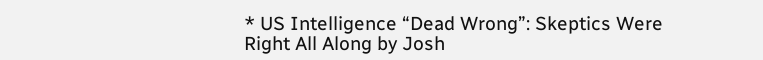* US Intelligence “Dead Wrong”: Skeptics Were Right All Along by Josh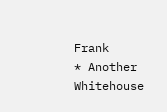Frank
* Another Whitehouse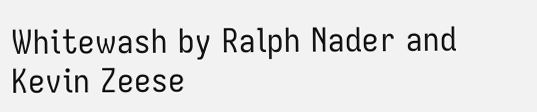Whitewash by Ralph Nader and Kevin Zeese